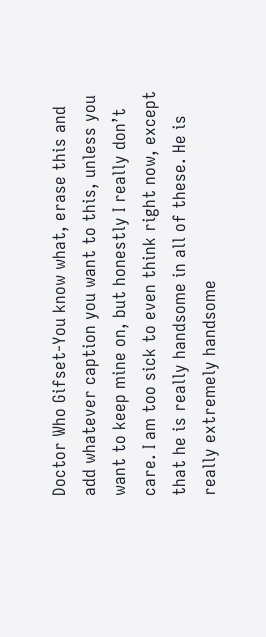Doctor Who Gifset-You know what, erase this and add whatever caption you want to this, unless you want to keep mine on, but honestly I really don’t care. I am too sick to even think right now, except that he is really handsome in all of these. He is really extremely handsome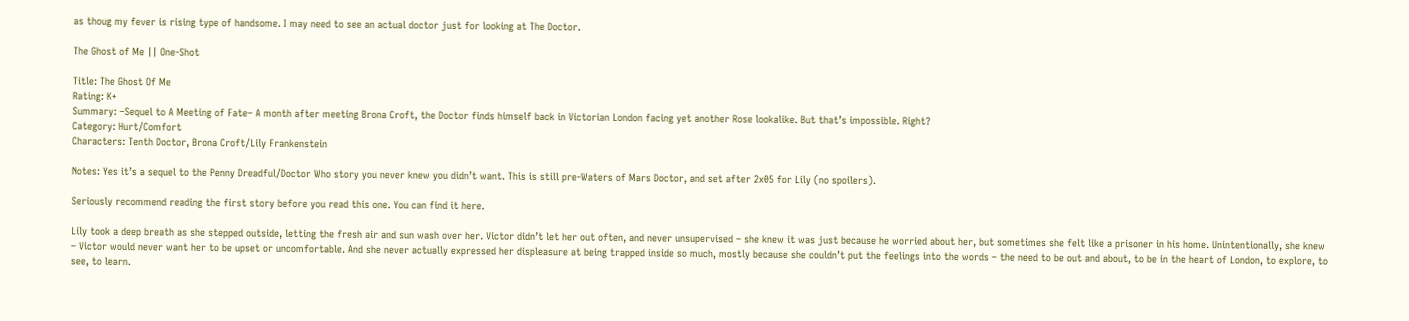as thoug my fever is rising type of handsome. I may need to see an actual doctor just for looking at The Doctor.

The Ghost of Me || One-Shot

Title: The Ghost Of Me
Rating: K+
Summary: –Sequel to A Meeting of Fate– A month after meeting Brona Croft, the Doctor finds himself back in Victorian London facing yet another Rose lookalike. But that’s impossible. Right?
Category: Hurt/Comfort
Characters: Tenth Doctor, Brona Croft/Lily Frankenstein

Notes: Yes it’s a sequel to the Penny Dreadful/Doctor Who story you never knew you didn’t want. This is still pre-Waters of Mars Doctor, and set after 2x05 for Lily (no spoilers).

Seriously recommend reading the first story before you read this one. You can find it here.

Lily took a deep breath as she stepped outside, letting the fresh air and sun wash over her. Victor didn’t let her out often, and never unsupervised – she knew it was just because he worried about her, but sometimes she felt like a prisoner in his home. Unintentionally, she knew – Victor would never want her to be upset or uncomfortable. And she never actually expressed her displeasure at being trapped inside so much, mostly because she couldn’t put the feelings into the words – the need to be out and about, to be in the heart of London, to explore, to see, to learn.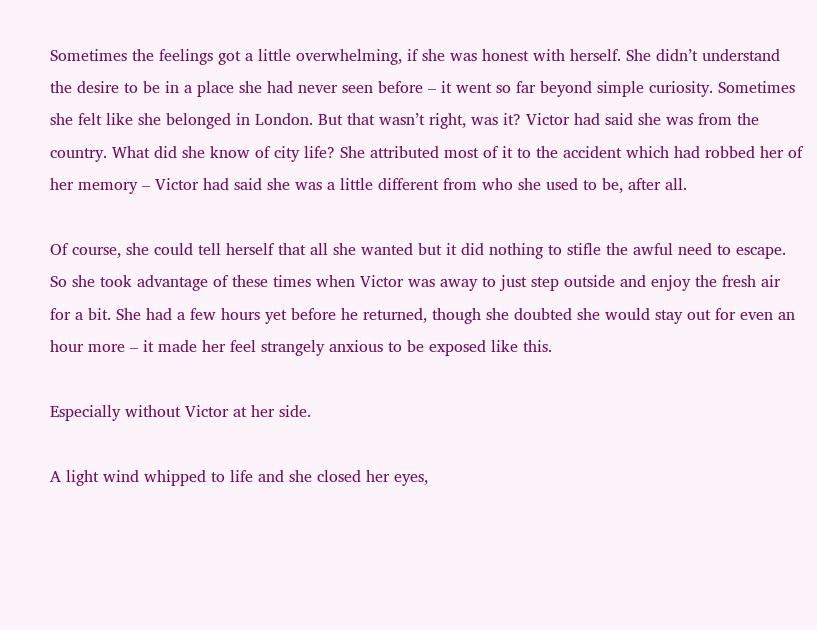Sometimes the feelings got a little overwhelming, if she was honest with herself. She didn’t understand the desire to be in a place she had never seen before – it went so far beyond simple curiosity. Sometimes she felt like she belonged in London. But that wasn’t right, was it? Victor had said she was from the country. What did she know of city life? She attributed most of it to the accident which had robbed her of her memory – Victor had said she was a little different from who she used to be, after all.

Of course, she could tell herself that all she wanted but it did nothing to stifle the awful need to escape. So she took advantage of these times when Victor was away to just step outside and enjoy the fresh air for a bit. She had a few hours yet before he returned, though she doubted she would stay out for even an hour more – it made her feel strangely anxious to be exposed like this.

Especially without Victor at her side.

A light wind whipped to life and she closed her eyes,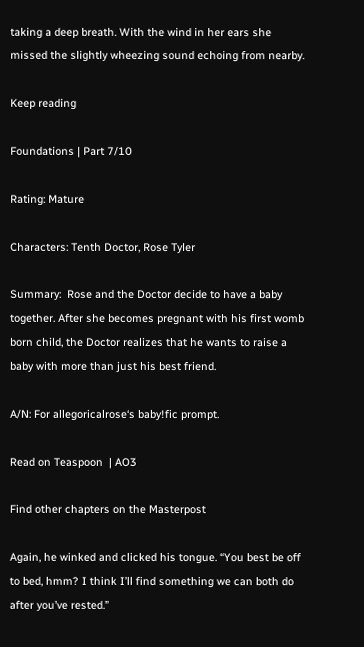taking a deep breath. With the wind in her ears she missed the slightly wheezing sound echoing from nearby.

Keep reading

Foundations | Part 7/10

Rating: Mature

Characters: Tenth Doctor, Rose Tyler

Summary:  Rose and the Doctor decide to have a baby together. After she becomes pregnant with his first womb born child, the Doctor realizes that he wants to raise a baby with more than just his best friend.

A/N: For allegoricalrose‘s baby!fic prompt.

Read on Teaspoon  | AO3

Find other chapters on the Masterpost

Again, he winked and clicked his tongue. “You best be off to bed, hmm? I think I’ll find something we can both do after you’ve rested.”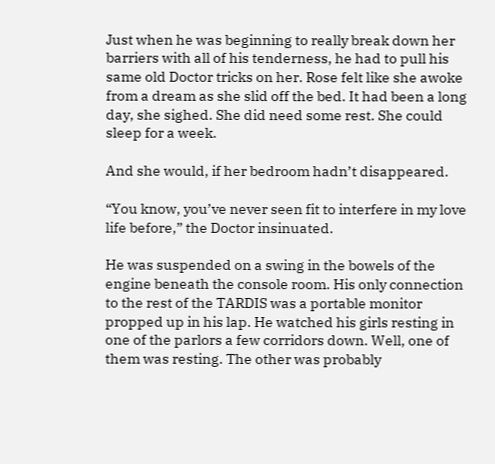Just when he was beginning to really break down her barriers with all of his tenderness, he had to pull his same old Doctor tricks on her. Rose felt like she awoke from a dream as she slid off the bed. It had been a long day, she sighed. She did need some rest. She could sleep for a week.

And she would, if her bedroom hadn’t disappeared.

“You know, you’ve never seen fit to interfere in my love life before,” the Doctor insinuated.

He was suspended on a swing in the bowels of the engine beneath the console room. His only connection to the rest of the TARDIS was a portable monitor propped up in his lap. He watched his girls resting in one of the parlors a few corridors down. Well, one of them was resting. The other was probably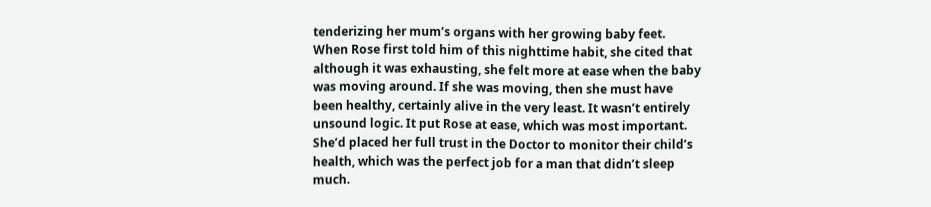tenderizing her mum’s organs with her growing baby feet. When Rose first told him of this nighttime habit, she cited that although it was exhausting, she felt more at ease when the baby was moving around. If she was moving, then she must have been healthy, certainly alive in the very least. It wasn’t entirely unsound logic. It put Rose at ease, which was most important. She’d placed her full trust in the Doctor to monitor their child’s health, which was the perfect job for a man that didn’t sleep much.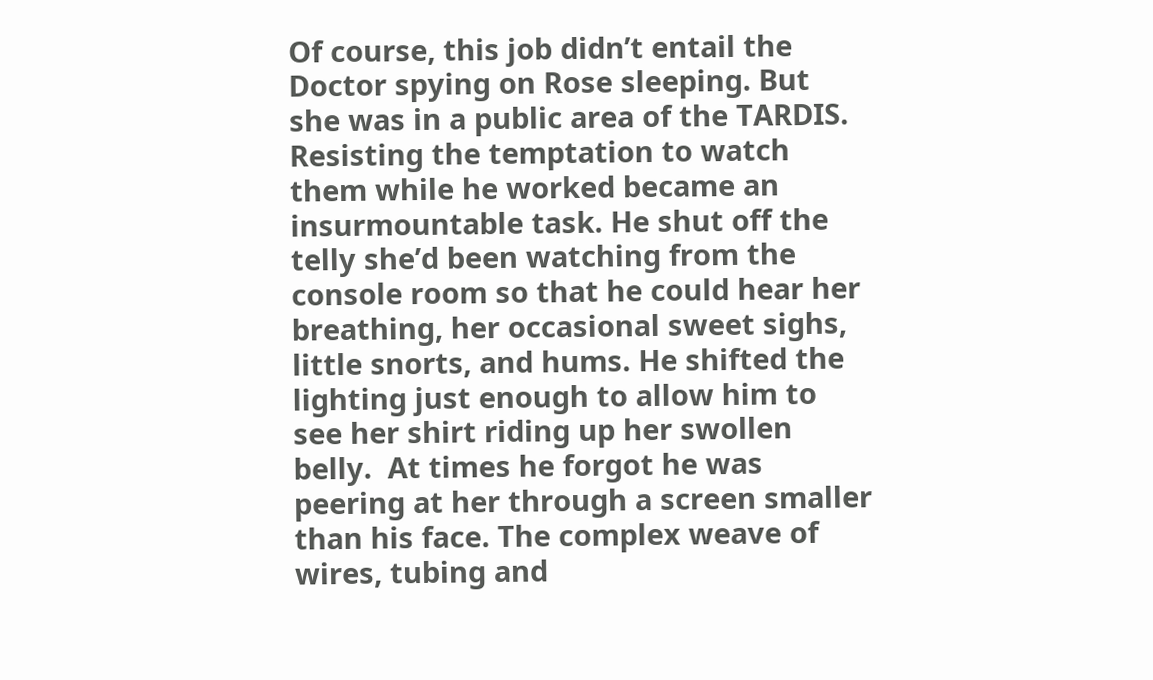Of course, this job didn’t entail the Doctor spying on Rose sleeping. But she was in a public area of the TARDIS. Resisting the temptation to watch them while he worked became an insurmountable task. He shut off the telly she’d been watching from the console room so that he could hear her breathing, her occasional sweet sighs, little snorts, and hums. He shifted the lighting just enough to allow him to see her shirt riding up her swollen belly.  At times he forgot he was peering at her through a screen smaller than his face. The complex weave of wires, tubing and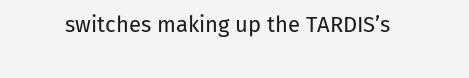switches making up the TARDIS’s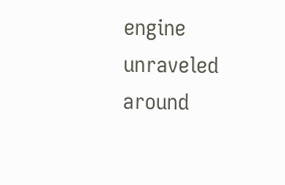engine unraveled around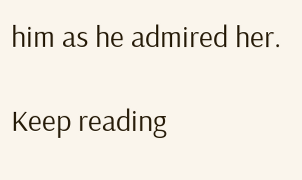him as he admired her.

Keep reading